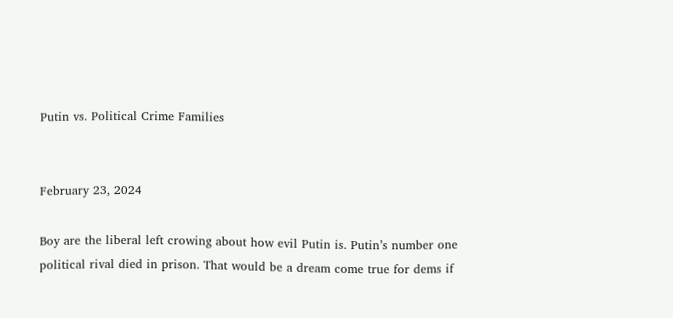Putin vs. Political Crime Families


February 23, 2024

Boy are the liberal left crowing about how evil Putin is. Putin’s number one political rival died in prison. That would be a dream come true for dems if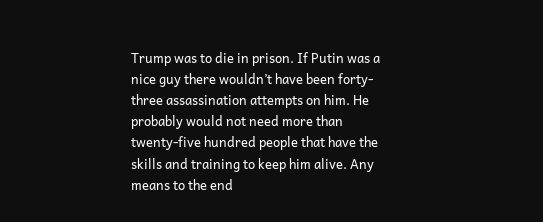Trump was to die in prison. If Putin was a nice guy there wouldn’t have been forty-three assassination attempts on him. He probably would not need more than twenty-five hundred people that have the skills and training to keep him alive. Any means to the end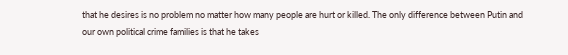that he desires is no problem no matter how many people are hurt or killed. The only difference between Putin and our own political crime families is that he takes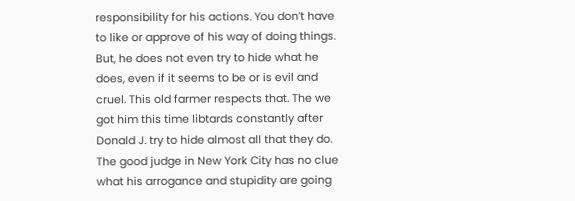responsibility for his actions. You don’t have to like or approve of his way of doing things. But, he does not even try to hide what he does, even if it seems to be or is evil and cruel. This old farmer respects that. The we got him this time libtards constantly after Donald J. try to hide almost all that they do. The good judge in New York City has no clue what his arrogance and stupidity are going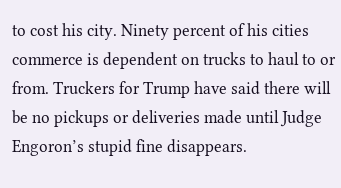to cost his city. Ninety percent of his cities commerce is dependent on trucks to haul to or from. Truckers for Trump have said there will be no pickups or deliveries made until Judge Engoron’s stupid fine disappears.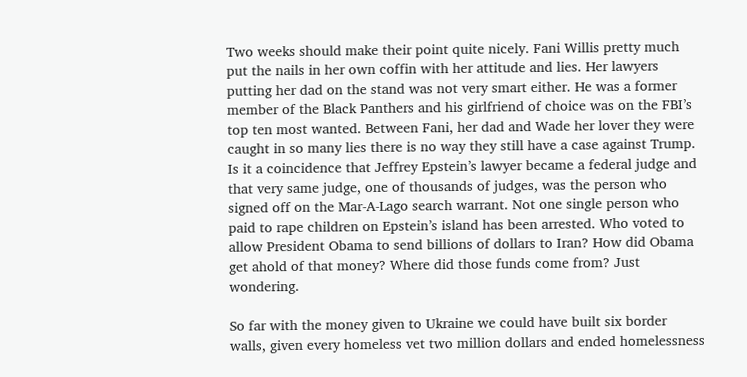Two weeks should make their point quite nicely. Fani Willis pretty much put the nails in her own coffin with her attitude and lies. Her lawyers putting her dad on the stand was not very smart either. He was a former member of the Black Panthers and his girlfriend of choice was on the FBI’s top ten most wanted. Between Fani, her dad and Wade her lover they were caught in so many lies there is no way they still have a case against Trump. Is it a coincidence that Jeffrey Epstein’s lawyer became a federal judge and that very same judge, one of thousands of judges, was the person who signed off on the Mar-A-Lago search warrant. Not one single person who paid to rape children on Epstein’s island has been arrested. Who voted to allow President Obama to send billions of dollars to Iran? How did Obama get ahold of that money? Where did those funds come from? Just wondering.

So far with the money given to Ukraine we could have built six border walls, given every homeless vet two million dollars and ended homelessness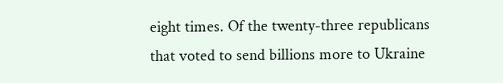eight times. Of the twenty-three republicans that voted to send billions more to Ukraine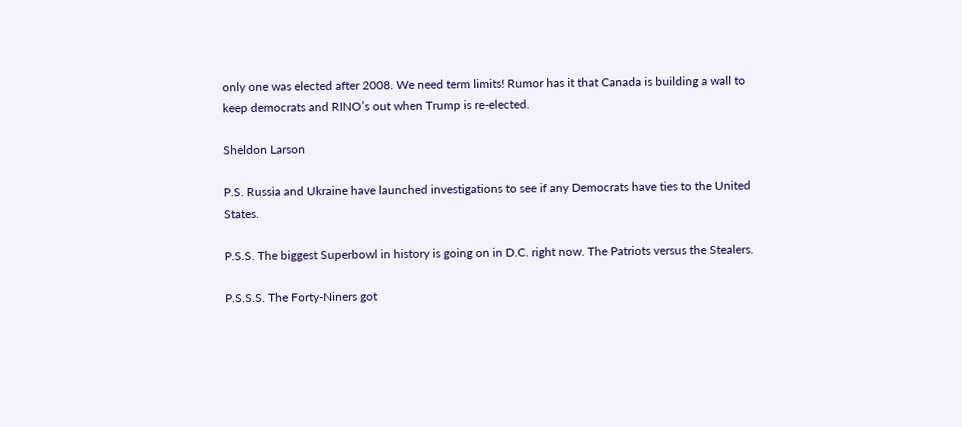only one was elected after 2008. We need term limits! Rumor has it that Canada is building a wall to keep democrats and RINO’s out when Trump is re-elected.

Sheldon Larson

P.S. Russia and Ukraine have launched investigations to see if any Democrats have ties to the United States.

P.S.S. The biggest Superbowl in history is going on in D.C. right now. The Patriots versus the Stealers.

P.S.S.S. The Forty-Niners got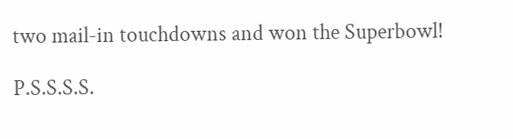two mail-in touchdowns and won the Superbowl!

P.S.S.S.S.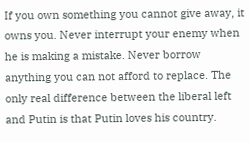If you own something you cannot give away, it owns you. Never interrupt your enemy when he is making a mistake. Never borrow anything you can not afford to replace. The only real difference between the liberal left and Putin is that Putin loves his country.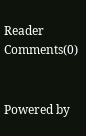Reader Comments(0)


Powered by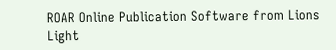ROAR Online Publication Software from Lions Light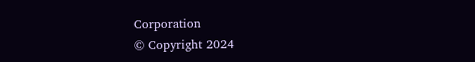Corporation
© Copyright 2024